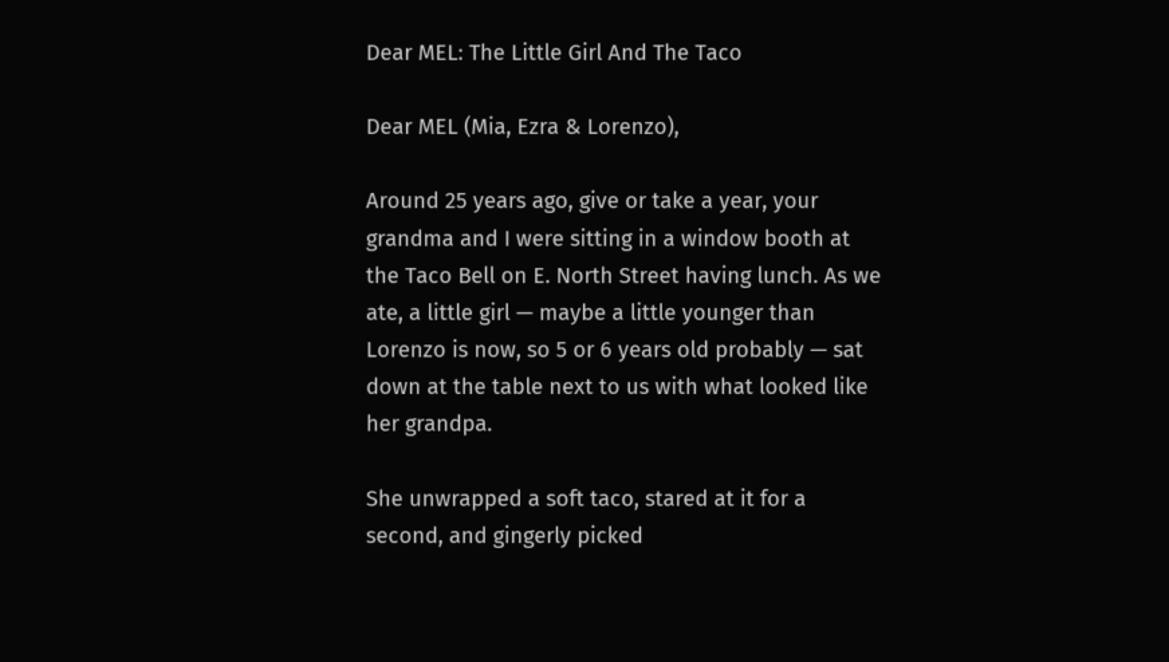Dear MEL: The Little Girl And The Taco

Dear MEL (Mia, Ezra & Lorenzo),

Around 25 years ago, give or take a year, your grandma and I were sitting in a window booth at the Taco Bell on E. North Street having lunch. As we ate, a little girl — maybe a little younger than Lorenzo is now, so 5 or 6 years old probably — sat down at the table next to us with what looked like her grandpa.

She unwrapped a soft taco, stared at it for a second, and gingerly picked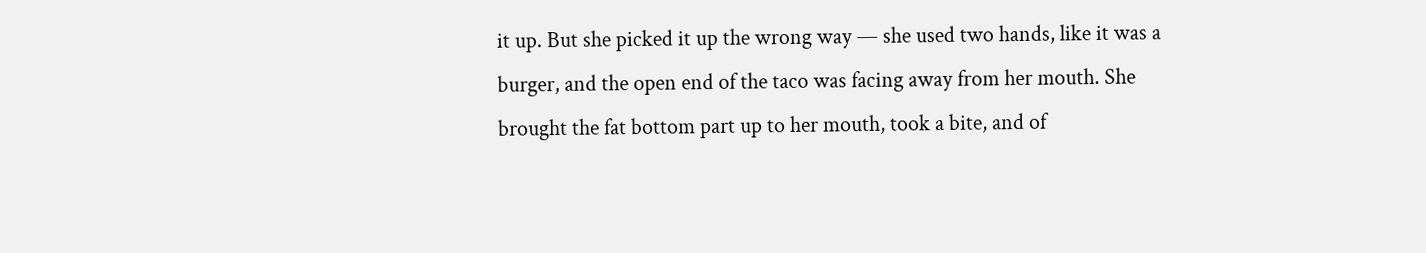it up. But she picked it up the wrong way — she used two hands, like it was a burger, and the open end of the taco was facing away from her mouth. She brought the fat bottom part up to her mouth, took a bite, and of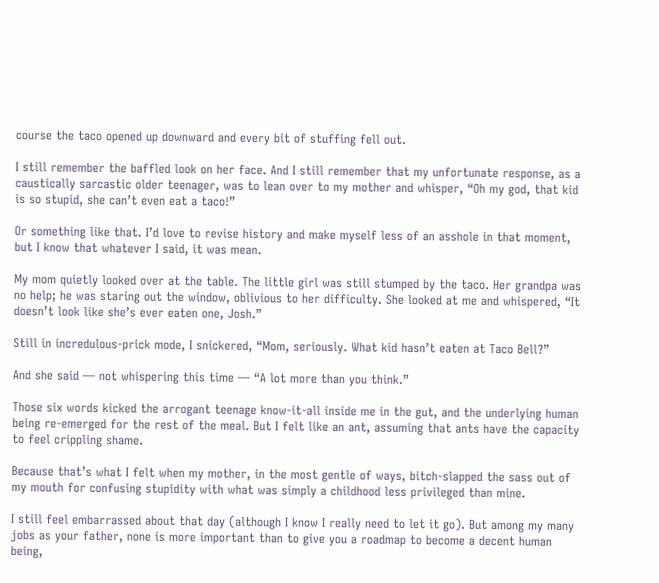course the taco opened up downward and every bit of stuffing fell out.

I still remember the baffled look on her face. And I still remember that my unfortunate response, as a caustically sarcastic older teenager, was to lean over to my mother and whisper, “Oh my god, that kid is so stupid, she can’t even eat a taco!”

Or something like that. I’d love to revise history and make myself less of an asshole in that moment, but I know that whatever I said, it was mean.

My mom quietly looked over at the table. The little girl was still stumped by the taco. Her grandpa was no help; he was staring out the window, oblivious to her difficulty. She looked at me and whispered, “It doesn’t look like she’s ever eaten one, Josh.”

Still in incredulous-prick mode, I snickered, “Mom, seriously. What kid hasn’t eaten at Taco Bell?”

And she said — not whispering this time — “A lot more than you think.”

Those six words kicked the arrogant teenage know-it-all inside me in the gut, and the underlying human being re-emerged for the rest of the meal. But I felt like an ant, assuming that ants have the capacity to feel crippling shame.

Because that’s what I felt when my mother, in the most gentle of ways, bitch-slapped the sass out of my mouth for confusing stupidity with what was simply a childhood less privileged than mine.

I still feel embarrassed about that day (although I know I really need to let it go). But among my many jobs as your father, none is more important than to give you a roadmap to become a decent human being,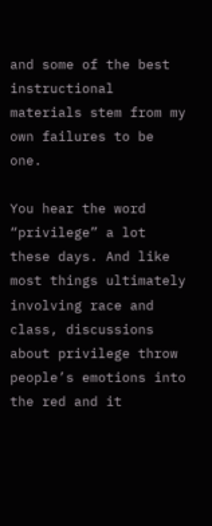and some of the best instructional materials stem from my own failures to be one.

You hear the word “privilege” a lot these days. And like most things ultimately involving race and class, discussions about privilege throw people’s emotions into the red and it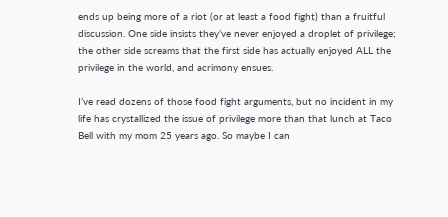ends up being more of a riot (or at least a food fight) than a fruitful discussion. One side insists they’ve never enjoyed a droplet of privilege; the other side screams that the first side has actually enjoyed ALL the privilege in the world, and acrimony ensues.

I’ve read dozens of those food fight arguments, but no incident in my life has crystallized the issue of privilege more than that lunch at Taco Bell with my mom 25 years ago. So maybe I can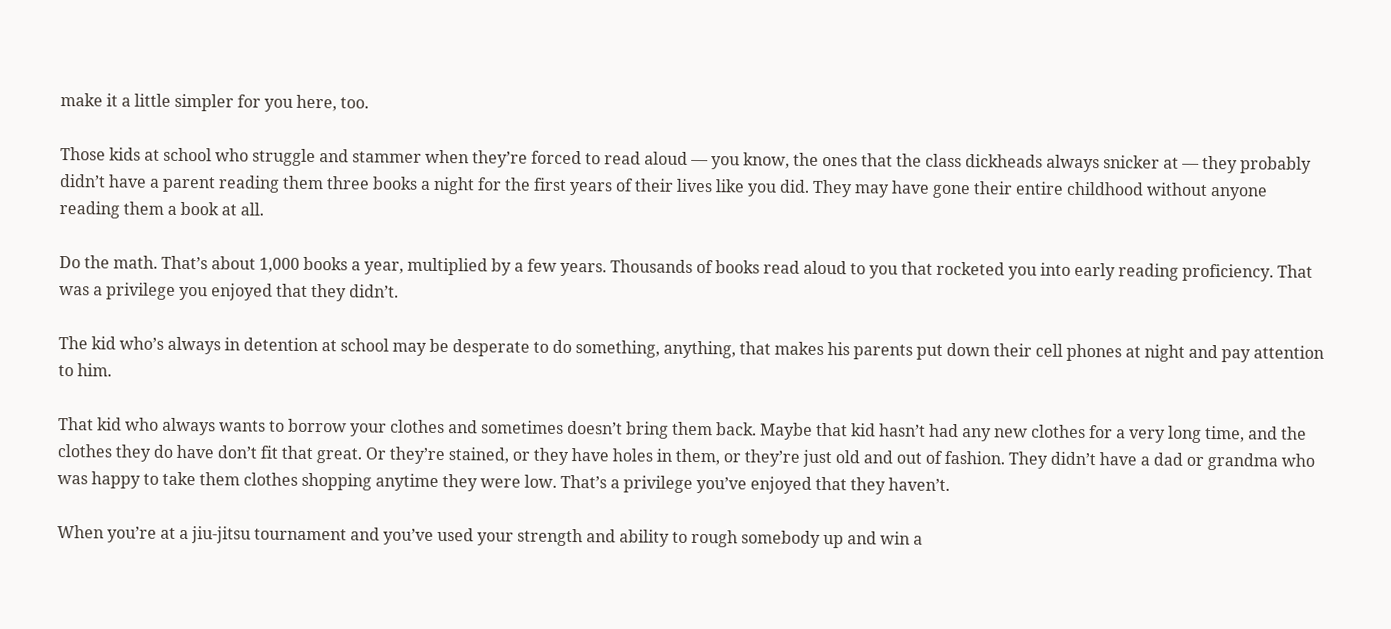make it a little simpler for you here, too.

Those kids at school who struggle and stammer when they’re forced to read aloud — you know, the ones that the class dickheads always snicker at — they probably didn’t have a parent reading them three books a night for the first years of their lives like you did. They may have gone their entire childhood without anyone reading them a book at all.

Do the math. That’s about 1,000 books a year, multiplied by a few years. Thousands of books read aloud to you that rocketed you into early reading proficiency. That was a privilege you enjoyed that they didn’t.

The kid who’s always in detention at school may be desperate to do something, anything, that makes his parents put down their cell phones at night and pay attention to him.

That kid who always wants to borrow your clothes and sometimes doesn’t bring them back. Maybe that kid hasn’t had any new clothes for a very long time, and the clothes they do have don’t fit that great. Or they’re stained, or they have holes in them, or they’re just old and out of fashion. They didn’t have a dad or grandma who was happy to take them clothes shopping anytime they were low. That’s a privilege you’ve enjoyed that they haven’t.

When you’re at a jiu-jitsu tournament and you’ve used your strength and ability to rough somebody up and win a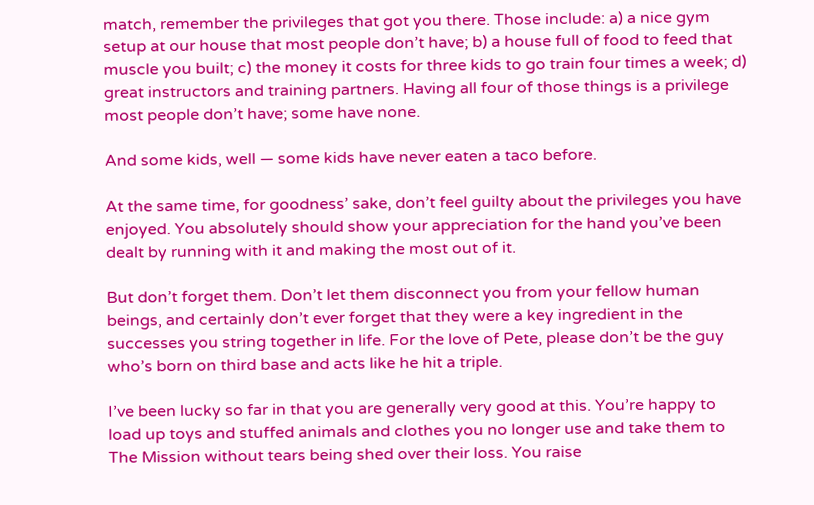match, remember the privileges that got you there. Those include: a) a nice gym setup at our house that most people don’t have; b) a house full of food to feed that muscle you built; c) the money it costs for three kids to go train four times a week; d) great instructors and training partners. Having all four of those things is a privilege most people don’t have; some have none.

And some kids, well — some kids have never eaten a taco before.

At the same time, for goodness’ sake, don’t feel guilty about the privileges you have enjoyed. You absolutely should show your appreciation for the hand you’ve been dealt by running with it and making the most out of it.

But don’t forget them. Don’t let them disconnect you from your fellow human beings, and certainly don’t ever forget that they were a key ingredient in the successes you string together in life. For the love of Pete, please don’t be the guy who’s born on third base and acts like he hit a triple.

I’ve been lucky so far in that you are generally very good at this. You’re happy to load up toys and stuffed animals and clothes you no longer use and take them to The Mission without tears being shed over their loss. You raise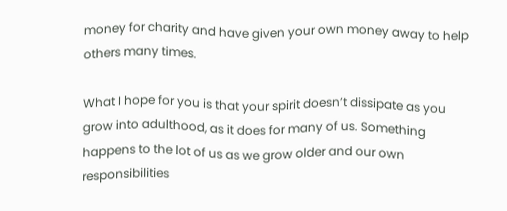money for charity and have given your own money away to help others many times.

What I hope for you is that your spirit doesn’t dissipate as you grow into adulthood, as it does for many of us. Something happens to the lot of us as we grow older and our own responsibilities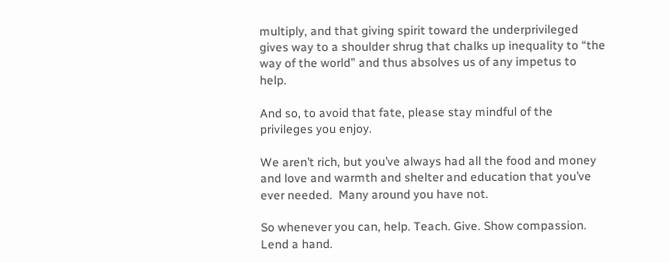multiply, and that giving spirit toward the underprivileged gives way to a shoulder shrug that chalks up inequality to “the way of the world” and thus absolves us of any impetus to help.

And so, to avoid that fate, please stay mindful of the privileges you enjoy.

We aren’t rich, but you’ve always had all the food and money and love and warmth and shelter and education that you’ve ever needed.  Many around you have not.

So whenever you can, help. Teach. Give. Show compassion. Lend a hand.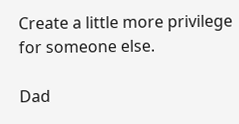Create a little more privilege for someone else.

Dad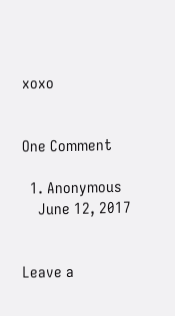xoxo


One Comment

  1. Anonymous
    June 12, 2017


Leave a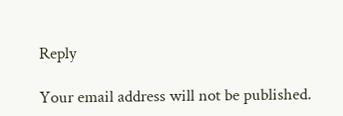Reply

Your email address will not be published.